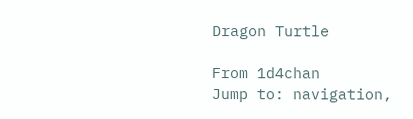Dragon Turtle

From 1d4chan
Jump to: navigation,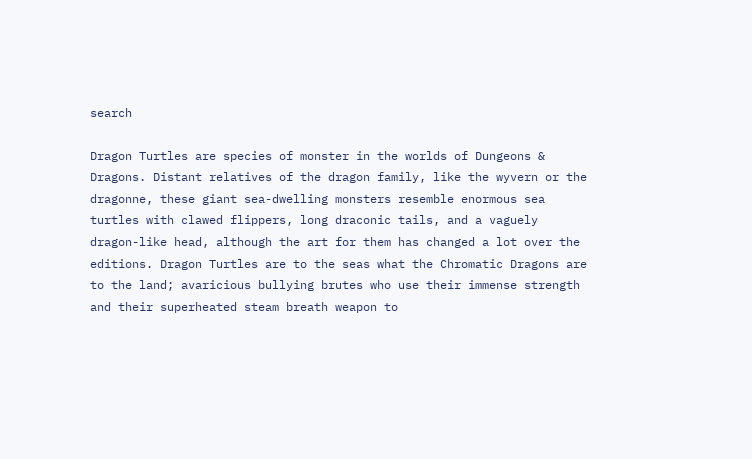search

Dragon Turtles are species of monster in the worlds of Dungeons & Dragons. Distant relatives of the dragon family, like the wyvern or the dragonne, these giant sea-dwelling monsters resemble enormous sea turtles with clawed flippers, long draconic tails, and a vaguely dragon-like head, although the art for them has changed a lot over the editions. Dragon Turtles are to the seas what the Chromatic Dragons are to the land; avaricious bullying brutes who use their immense strength and their superheated steam breath weapon to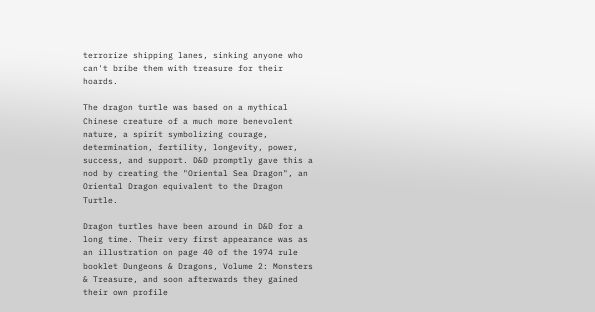terrorize shipping lanes, sinking anyone who can't bribe them with treasure for their hoards.

The dragon turtle was based on a mythical Chinese creature of a much more benevolent nature, a spirit symbolizing courage, determination, fertility, longevity, power, success, and support. D&D promptly gave this a nod by creating the "Oriental Sea Dragon", an Oriental Dragon equivalent to the Dragon Turtle.

Dragon turtles have been around in D&D for a long time. Their very first appearance was as an illustration on page 40 of the 1974 rule booklet Dungeons & Dragons, Volume 2: Monsters & Treasure, and soon afterwards they gained their own profile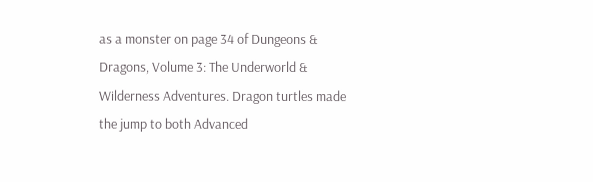as a monster on page 34 of Dungeons & Dragons, Volume 3: The Underworld & Wilderness Adventures. Dragon turtles made the jump to both Advanced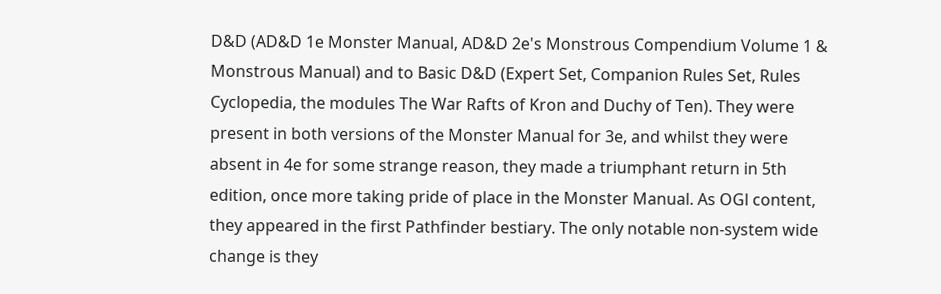D&D (AD&D 1e Monster Manual, AD&D 2e's Monstrous Compendium Volume 1 & Monstrous Manual) and to Basic D&D (Expert Set, Companion Rules Set, Rules Cyclopedia, the modules The War Rafts of Kron and Duchy of Ten). They were present in both versions of the Monster Manual for 3e, and whilst they were absent in 4e for some strange reason, they made a triumphant return in 5th edition, once more taking pride of place in the Monster Manual. As OGl content, they appeared in the first Pathfinder bestiary. The only notable non-system wide change is they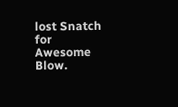lost Snatch for Awesome Blow.